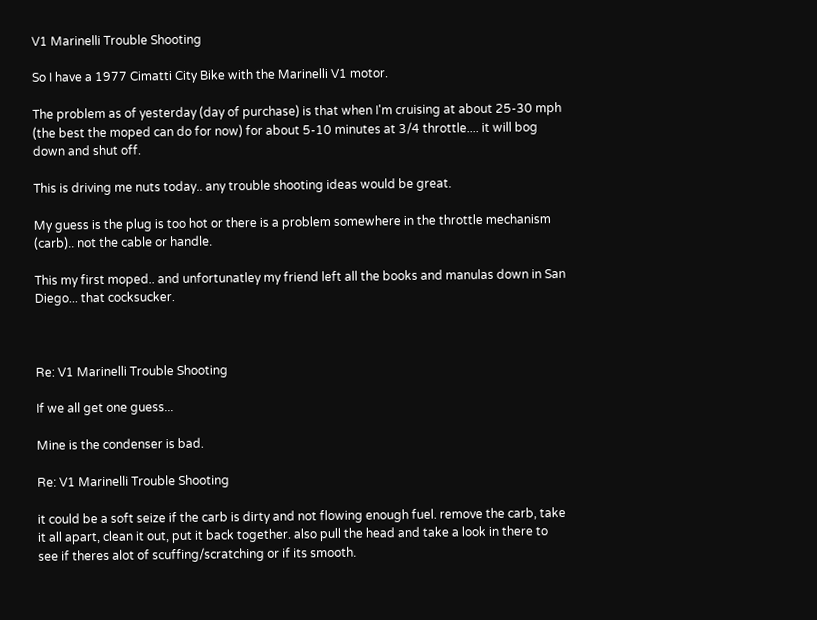V1 Marinelli Trouble Shooting

So I have a 1977 Cimatti City Bike with the Marinelli V1 motor.

The problem as of yesterday (day of purchase) is that when I'm cruising at about 25-30 mph (the best the moped can do for now) for about 5-10 minutes at 3/4 throttle.... it will bog down and shut off.

This is driving me nuts today.. any trouble shooting ideas would be great.

My guess is the plug is too hot or there is a problem somewhere in the throttle mechanism (carb).. not the cable or handle.

This my first moped.. and unfortunatley my friend left all the books and manulas down in San Diego... that cocksucker.



Re: V1 Marinelli Trouble Shooting

If we all get one guess...

Mine is the condenser is bad.

Re: V1 Marinelli Trouble Shooting

it could be a soft seize if the carb is dirty and not flowing enough fuel. remove the carb, take it all apart, clean it out, put it back together. also pull the head and take a look in there to see if theres alot of scuffing/scratching or if its smooth.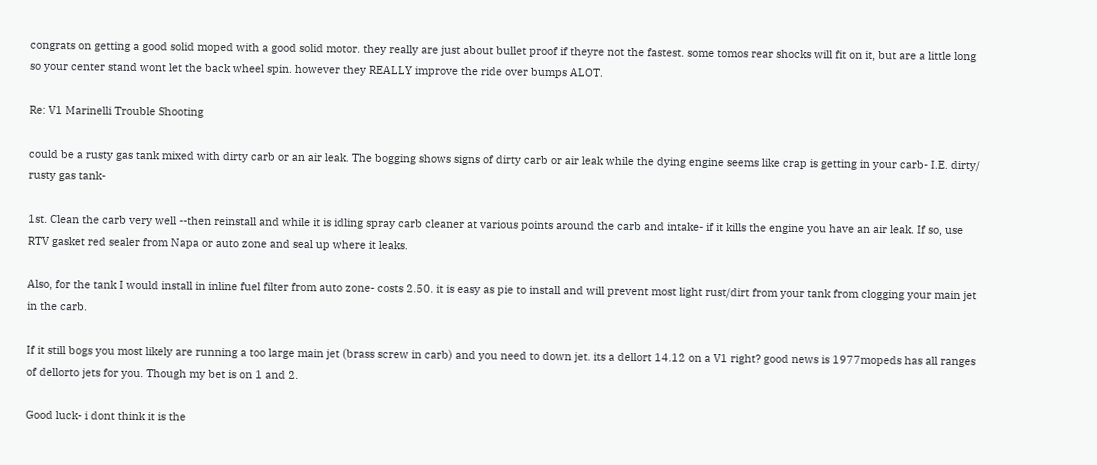congrats on getting a good solid moped with a good solid motor. they really are just about bullet proof if theyre not the fastest. some tomos rear shocks will fit on it, but are a little long so your center stand wont let the back wheel spin. however they REALLY improve the ride over bumps ALOT.

Re: V1 Marinelli Trouble Shooting

could be a rusty gas tank mixed with dirty carb or an air leak. The bogging shows signs of dirty carb or air leak while the dying engine seems like crap is getting in your carb- I.E. dirty/ rusty gas tank-

1st. Clean the carb very well --then reinstall and while it is idling spray carb cleaner at various points around the carb and intake- if it kills the engine you have an air leak. If so, use RTV gasket red sealer from Napa or auto zone and seal up where it leaks.

Also, for the tank I would install in inline fuel filter from auto zone- costs 2.50. it is easy as pie to install and will prevent most light rust/dirt from your tank from clogging your main jet in the carb.

If it still bogs you most likely are running a too large main jet (brass screw in carb) and you need to down jet. its a dellort 14.12 on a V1 right? good news is 1977mopeds has all ranges of dellorto jets for you. Though my bet is on 1 and 2.

Good luck- i dont think it is the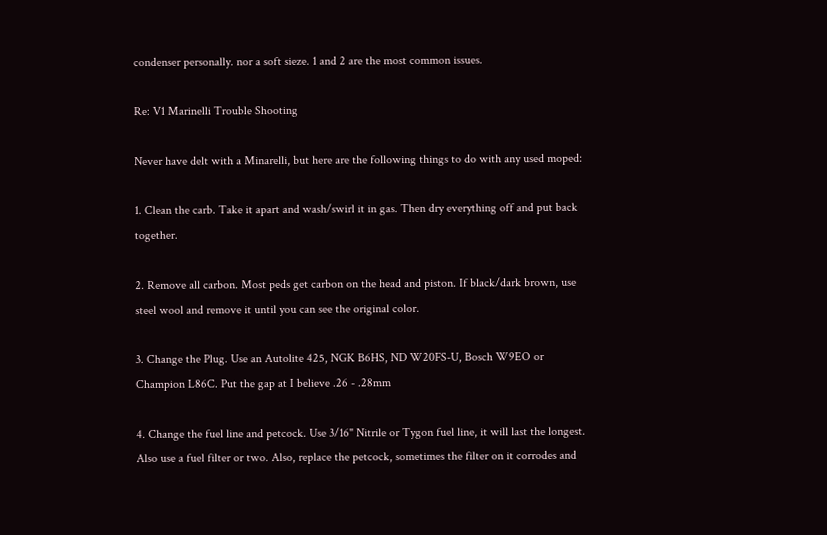condenser personally. nor a soft sieze. 1 and 2 are the most common issues.

Re: V1 Marinelli Trouble Shooting

Never have delt with a Minarelli, but here are the following things to do with any used moped:

1. Clean the carb. Take it apart and wash/swirl it in gas. Then dry everything off and put back together.

2. Remove all carbon. Most peds get carbon on the head and piston. If black/dark brown, use steel wool and remove it until you can see the original color.

3. Change the Plug. Use an Autolite 425, NGK B6HS, ND W20FS-U, Bosch W9EO or Champion L86C. Put the gap at I believe .26 - .28mm

4. Change the fuel line and petcock. Use 3/16" Nitrile or Tygon fuel line, it will last the longest. Also use a fuel filter or two. Also, replace the petcock, sometimes the filter on it corrodes and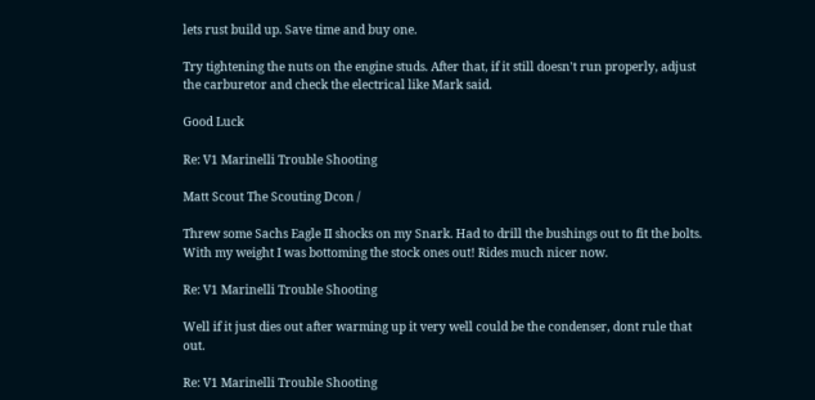lets rust build up. Save time and buy one.

Try tightening the nuts on the engine studs. After that, if it still doesn't run properly, adjust the carburetor and check the electrical like Mark said.

Good Luck

Re: V1 Marinelli Trouble Shooting

Matt Scout The Scouting Dcon /

Threw some Sachs Eagle II shocks on my Snark. Had to drill the bushings out to fit the bolts. With my weight I was bottoming the stock ones out! Rides much nicer now.

Re: V1 Marinelli Trouble Shooting

Well if it just dies out after warming up it very well could be the condenser, dont rule that out.

Re: V1 Marinelli Trouble Shooting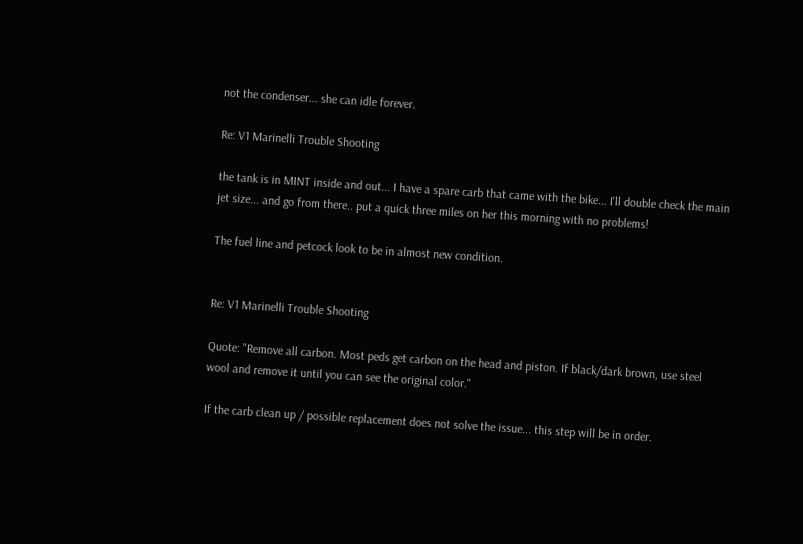not the condenser... she can idle forever.

Re: V1 Marinelli Trouble Shooting

the tank is in MINT inside and out... I have a spare carb that came with the bike... I'll double check the main jet size... and go from there.. put a quick three miles on her this morning with no problems!

The fuel line and petcock look to be in almost new condition.


Re: V1 Marinelli Trouble Shooting

Quote: "Remove all carbon. Most peds get carbon on the head and piston. If black/dark brown, use steel wool and remove it until you can see the original color."

If the carb clean up / possible replacement does not solve the issue... this step will be in order.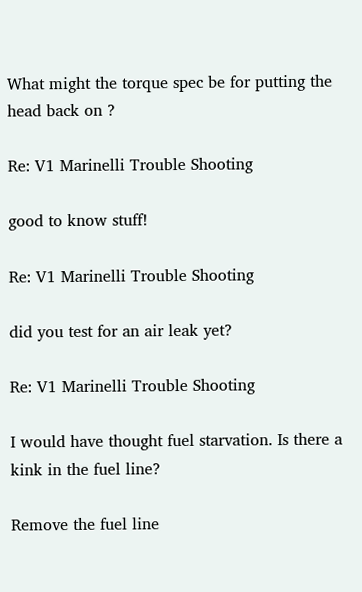What might the torque spec be for putting the head back on ?

Re: V1 Marinelli Trouble Shooting

good to know stuff!

Re: V1 Marinelli Trouble Shooting

did you test for an air leak yet?

Re: V1 Marinelli Trouble Shooting

I would have thought fuel starvation. Is there a kink in the fuel line?

Remove the fuel line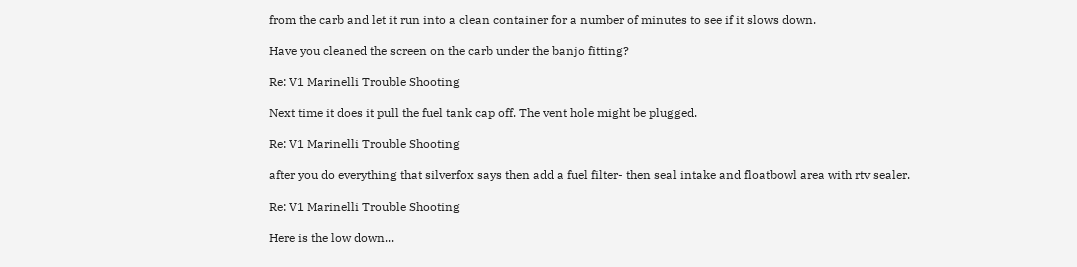from the carb and let it run into a clean container for a number of minutes to see if it slows down.

Have you cleaned the screen on the carb under the banjo fitting?

Re: V1 Marinelli Trouble Shooting

Next time it does it pull the fuel tank cap off. The vent hole might be plugged.

Re: V1 Marinelli Trouble Shooting

after you do everything that silverfox says then add a fuel filter- then seal intake and floatbowl area with rtv sealer.

Re: V1 Marinelli Trouble Shooting

Here is the low down...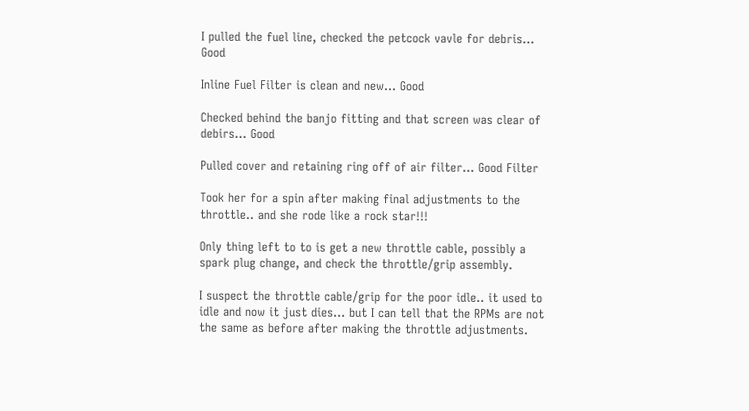I pulled the fuel line, checked the petcock vavle for debris... Good

Inline Fuel Filter is clean and new... Good

Checked behind the banjo fitting and that screen was clear of debirs... Good

Pulled cover and retaining ring off of air filter... Good Filter

Took her for a spin after making final adjustments to the throttle.. and she rode like a rock star!!!

Only thing left to to is get a new throttle cable, possibly a spark plug change, and check the throttle/grip assembly.

I suspect the throttle cable/grip for the poor idle.. it used to idle and now it just dies... but I can tell that the RPMs are not the same as before after making the throttle adjustments.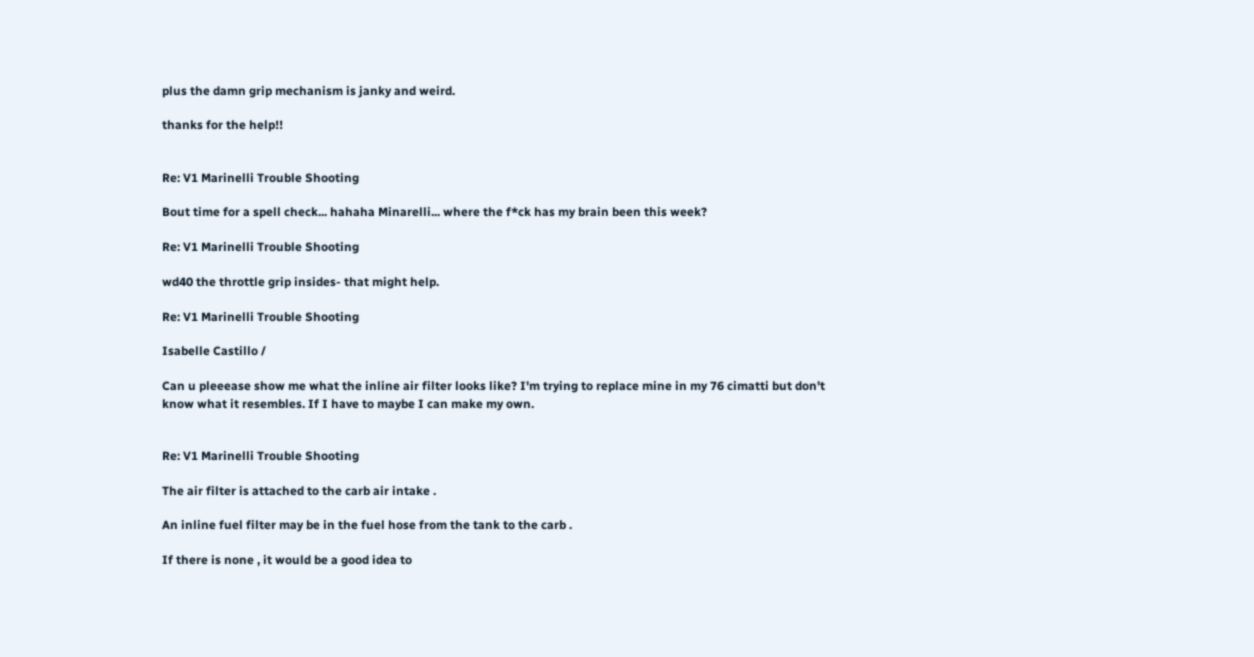plus the damn grip mechanism is janky and weird.

thanks for the help!!


Re: V1 Marinelli Trouble Shooting

Bout time for a spell check... hahaha Minarelli... where the f*ck has my brain been this week?

Re: V1 Marinelli Trouble Shooting

wd40 the throttle grip insides- that might help.

Re: V1 Marinelli Trouble Shooting

Isabelle Castillo /

Can u pleeease show me what the inline air filter looks like? I'm trying to replace mine in my 76 cimatti but don't know what it resembles. If I have to maybe I can make my own.


Re: V1 Marinelli Trouble Shooting

The air filter is attached to the carb air intake .

An inline fuel filter may be in the fuel hose from the tank to the carb .

If there is none , it would be a good idea to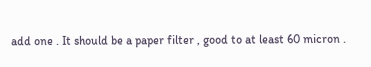add one . It should be a paper filter , good to at least 60 micron .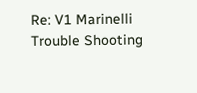Re: V1 Marinelli Trouble Shooting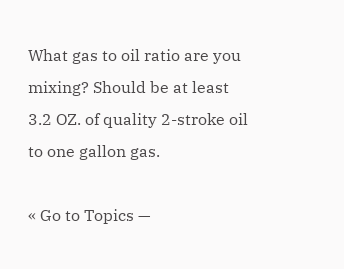What gas to oil ratio are you mixing? Should be at least 3.2 OZ. of quality 2-stroke oil to one gallon gas.

« Go to Topics —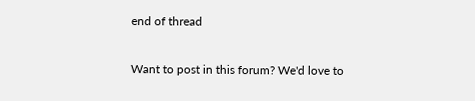end of thread

Want to post in this forum? We'd love to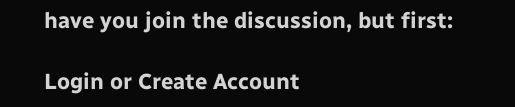have you join the discussion, but first:

Login or Create Account